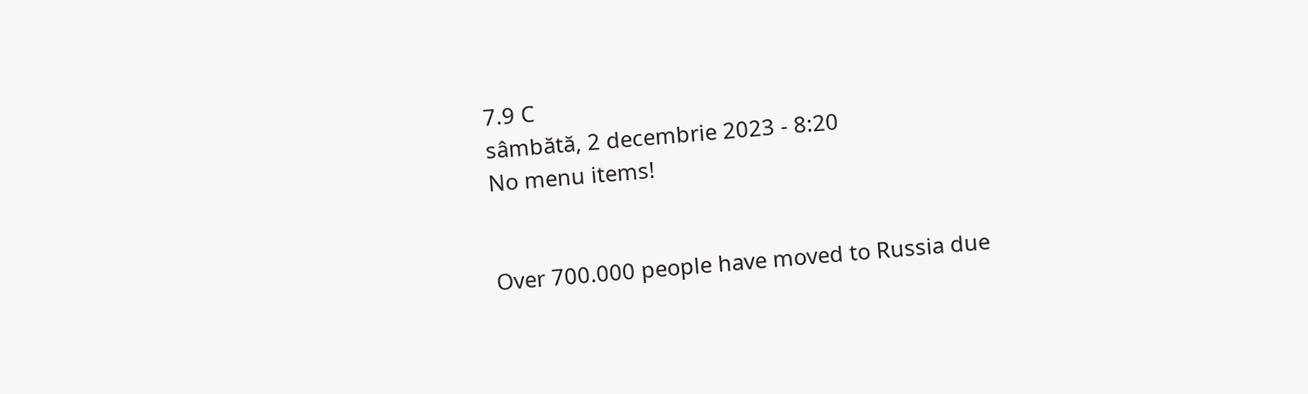7.9 C
sâmbătă, 2 decembrie 2023 - 8:20
No menu items!


Over 700.000 people have moved to Russia due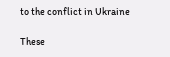to the conflict in Ukraine

These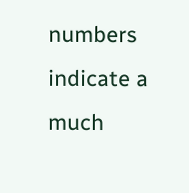numbers indicate a much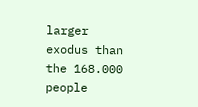larger exodus than the 168.000 people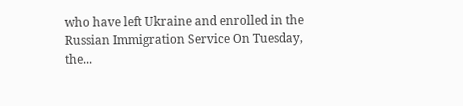who have left Ukraine and enrolled in the Russian Immigration Service On Tuesday, the...